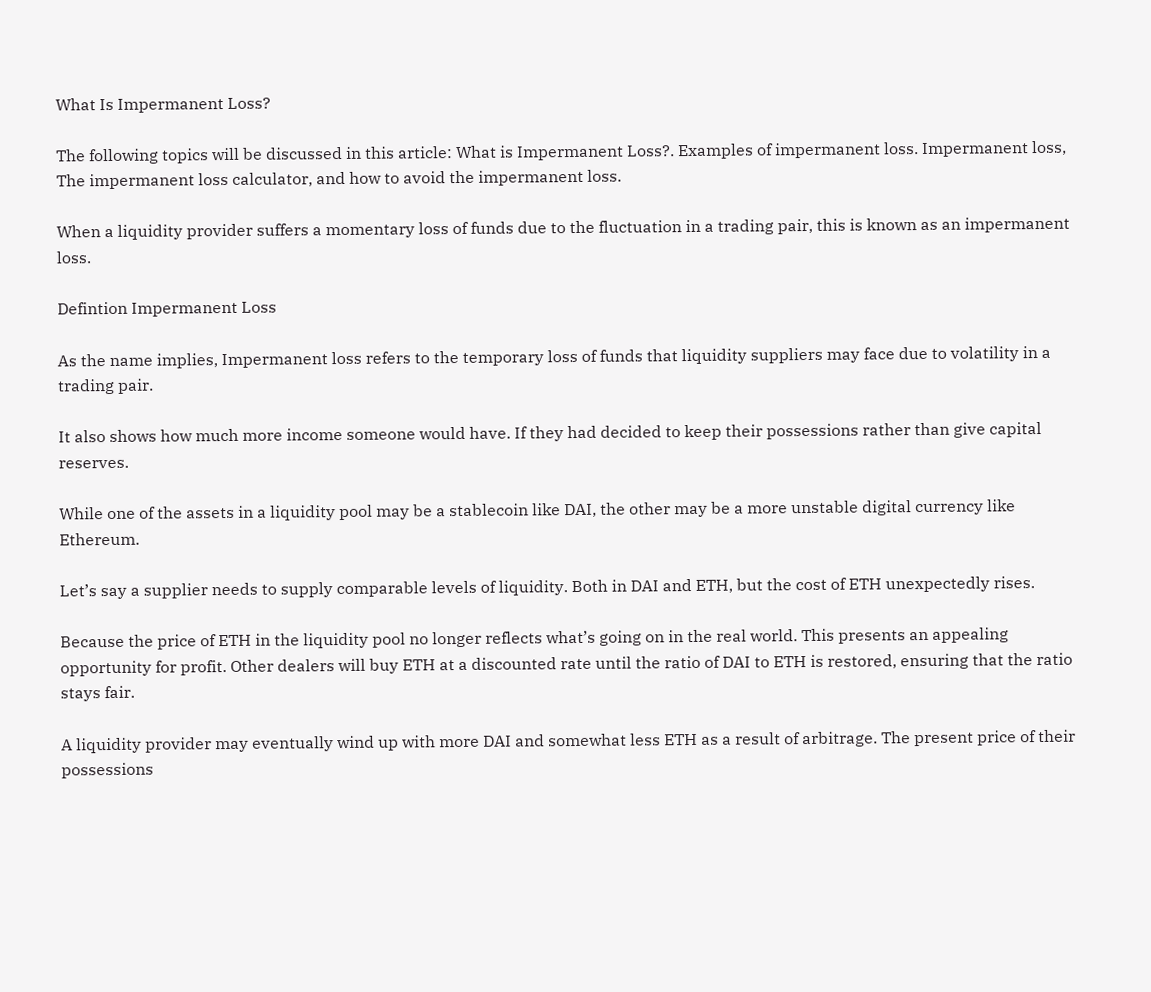What Is Impermanent Loss?

The following topics will be discussed in this article: What is Impermanent Loss?. Examples of impermanent loss. Impermanent loss, The impermanent loss calculator, and how to avoid the impermanent loss.

When a liquidity provider suffers a momentary loss of funds due to the fluctuation in a trading pair, this is known as an impermanent loss.

Defintion Impermanent Loss

As the name implies, Impermanent loss refers to the temporary loss of funds that liquidity suppliers may face due to volatility in a trading pair.

It also shows how much more income someone would have. If they had decided to keep their possessions rather than give capital reserves.

While one of the assets in a liquidity pool may be a stablecoin like DAI, the other may be a more unstable digital currency like Ethereum.

Let’s say a supplier needs to supply comparable levels of liquidity. Both in DAI and ETH, but the cost of ETH unexpectedly rises.

Because the price of ETH in the liquidity pool no longer reflects what’s going on in the real world. This presents an appealing opportunity for profit. Other dealers will buy ETH at a discounted rate until the ratio of DAI to ETH is restored, ensuring that the ratio stays fair.

A liquidity provider may eventually wind up with more DAI and somewhat less ETH as a result of arbitrage. The present price of their possessions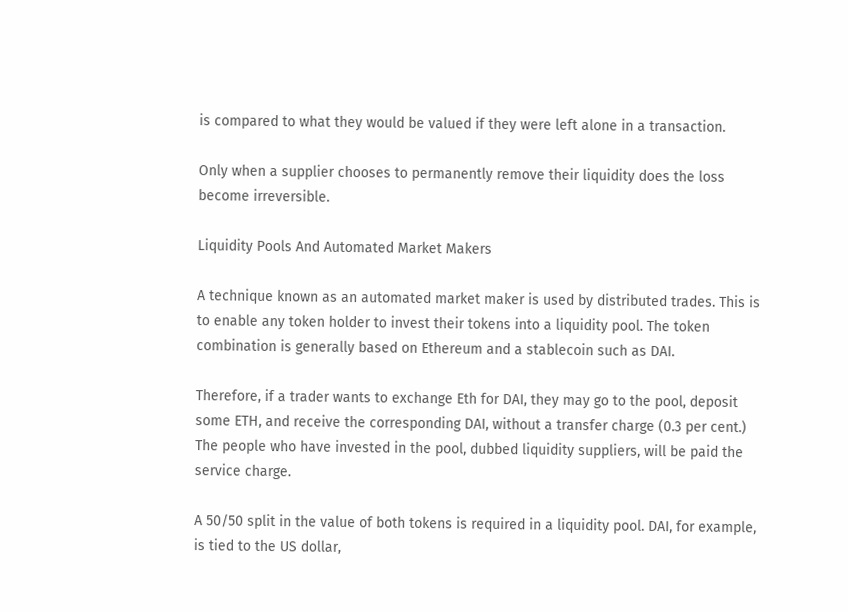is compared to what they would be valued if they were left alone in a transaction.

Only when a supplier chooses to permanently remove their liquidity does the loss become irreversible.

Liquidity Pools And Automated Market Makers

A technique known as an automated market maker is used by distributed trades. This is to enable any token holder to invest their tokens into a liquidity pool. The token combination is generally based on Ethereum and a stablecoin such as DAI.

Therefore, if a trader wants to exchange Eth for DAI, they may go to the pool, deposit some ETH, and receive the corresponding DAI, without a transfer charge (0.3 per cent.) The people who have invested in the pool, dubbed liquidity suppliers, will be paid the service charge.

A 50/50 split in the value of both tokens is required in a liquidity pool. DAI, for example, is tied to the US dollar,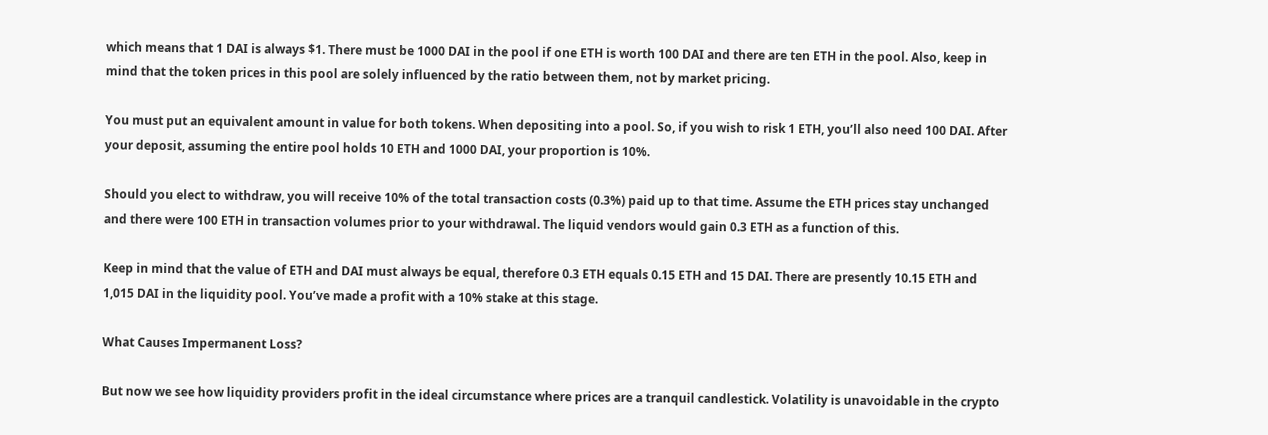which means that 1 DAI is always $1. There must be 1000 DAI in the pool if one ETH is worth 100 DAI and there are ten ETH in the pool. Also, keep in mind that the token prices in this pool are solely influenced by the ratio between them, not by market pricing.

You must put an equivalent amount in value for both tokens. When depositing into a pool. So, if you wish to risk 1 ETH, you’ll also need 100 DAI. After your deposit, assuming the entire pool holds 10 ETH and 1000 DAI, your proportion is 10%.

Should you elect to withdraw, you will receive 10% of the total transaction costs (0.3%) paid up to that time. Assume the ETH prices stay unchanged and there were 100 ETH in transaction volumes prior to your withdrawal. The liquid vendors would gain 0.3 ETH as a function of this.

Keep in mind that the value of ETH and DAI must always be equal, therefore 0.3 ETH equals 0.15 ETH and 15 DAI. There are presently 10.15 ETH and 1,015 DAI in the liquidity pool. You’ve made a profit with a 10% stake at this stage.

What Causes Impermanent Loss?

But now we see how liquidity providers profit in the ideal circumstance where prices are a tranquil candlestick. Volatility is unavoidable in the crypto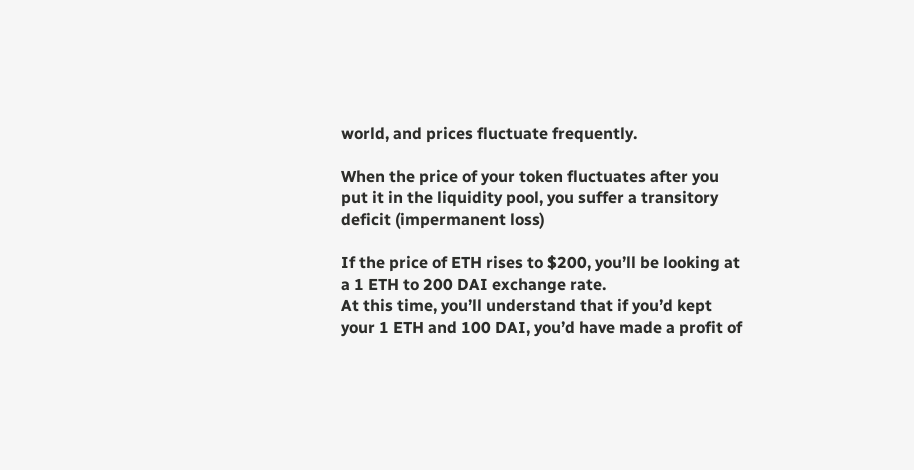world, and prices fluctuate frequently.

When the price of your token fluctuates after you put it in the liquidity pool, you suffer a transitory deficit (impermanent loss)

If the price of ETH rises to $200, you’ll be looking at a 1 ETH to 200 DAI exchange rate.
At this time, you’ll understand that if you’d kept your 1 ETH and 100 DAI, you’d have made a profit of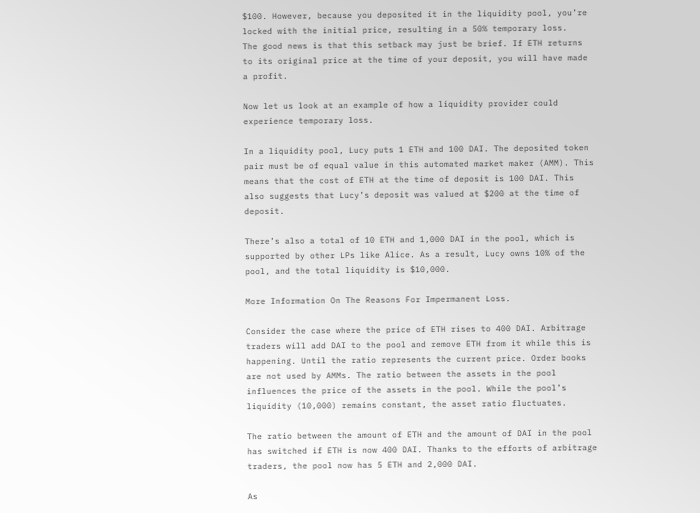$100. However, because you deposited it in the liquidity pool, you’re locked with the initial price, resulting in a 50% temporary loss.
The good news is that this setback may just be brief. If ETH returns to its original price at the time of your deposit, you will have made a profit.

Now let us look at an example of how a liquidity provider could experience temporary loss.

In a liquidity pool, Lucy puts 1 ETH and 100 DAI. The deposited token pair must be of equal value in this automated market maker (AMM). This means that the cost of ETH at the time of deposit is 100 DAI. This also suggests that Lucy’s deposit was valued at $200 at the time of deposit.

There’s also a total of 10 ETH and 1,000 DAI in the pool, which is supported by other LPs like Alice. As a result, Lucy owns 10% of the pool, and the total liquidity is $10,000.

More Information On The Reasons For Impermanent Loss.

Consider the case where the price of ETH rises to 400 DAI. Arbitrage traders will add DAI to the pool and remove ETH from it while this is happening. Until the ratio represents the current price. Order books are not used by AMMs. The ratio between the assets in the pool influences the price of the assets in the pool. While the pool’s liquidity (10,000) remains constant, the asset ratio fluctuates.

The ratio between the amount of ETH and the amount of DAI in the pool has switched if ETH is now 400 DAI. Thanks to the efforts of arbitrage traders, the pool now has 5 ETH and 2,000 DAI.

As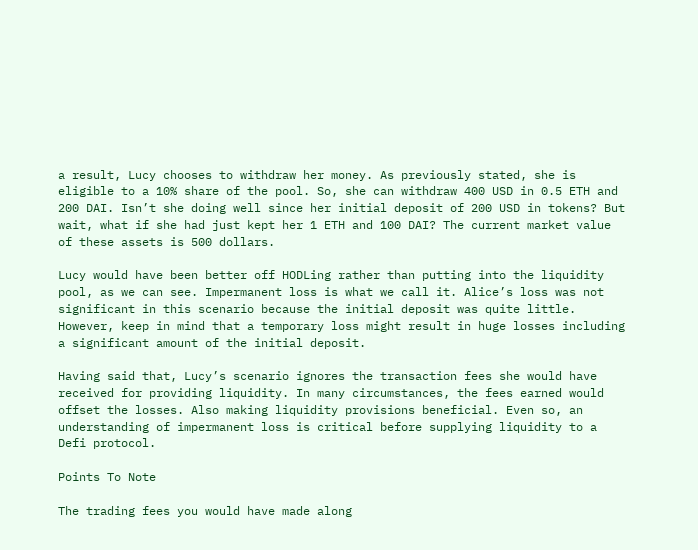a result, Lucy chooses to withdraw her money. As previously stated, she is eligible to a 10% share of the pool. So, she can withdraw 400 USD in 0.5 ETH and 200 DAI. Isn’t she doing well since her initial deposit of 200 USD in tokens? But wait, what if she had just kept her 1 ETH and 100 DAI? The current market value of these assets is 500 dollars.

Lucy would have been better off HODLing rather than putting into the liquidity pool, as we can see. Impermanent loss is what we call it. Alice’s loss was not significant in this scenario because the initial deposit was quite little. However, keep in mind that a temporary loss might result in huge losses including a significant amount of the initial deposit.

Having said that, Lucy’s scenario ignores the transaction fees she would have received for providing liquidity. In many circumstances, the fees earned would offset the losses. Also making liquidity provisions beneficial. Even so, an understanding of impermanent loss is critical before supplying liquidity to a Defi protocol.

Points To Note

The trading fees you would have made along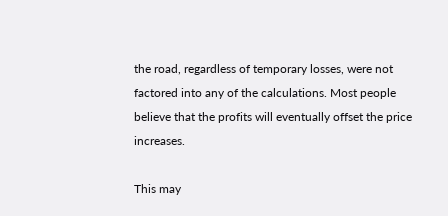the road, regardless of temporary losses, were not factored into any of the calculations. Most people believe that the profits will eventually offset the price increases.

This may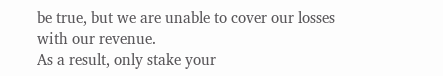be true, but we are unable to cover our losses with our revenue.
As a result, only stake your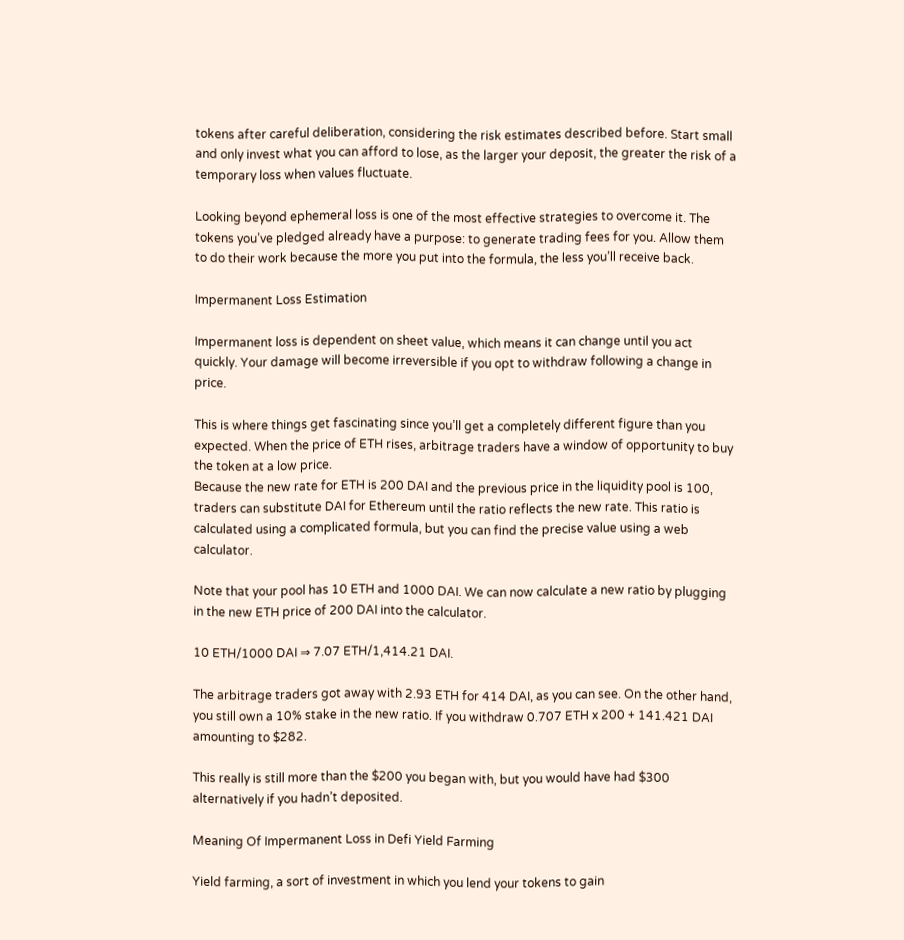tokens after careful deliberation, considering the risk estimates described before. Start small and only invest what you can afford to lose, as the larger your deposit, the greater the risk of a temporary loss when values fluctuate.

Looking beyond ephemeral loss is one of the most effective strategies to overcome it. The tokens you’ve pledged already have a purpose: to generate trading fees for you. Allow them to do their work because the more you put into the formula, the less you’ll receive back.

Impermanent Loss Estimation

Impermanent loss is dependent on sheet value, which means it can change until you act quickly. Your damage will become irreversible if you opt to withdraw following a change in price.

This is where things get fascinating since you’ll get a completely different figure than you expected. When the price of ETH rises, arbitrage traders have a window of opportunity to buy the token at a low price.
Because the new rate for ETH is 200 DAI and the previous price in the liquidity pool is 100, traders can substitute DAI for Ethereum until the ratio reflects the new rate. This ratio is calculated using a complicated formula, but you can find the precise value using a web calculator.

Note that your pool has 10 ETH and 1000 DAI. We can now calculate a new ratio by plugging in the new ETH price of 200 DAI into the calculator.

10 ETH/1000 DAI ⇒ 7.07 ETH/1,414.21 DAI.

The arbitrage traders got away with 2.93 ETH for 414 DAI, as you can see. On the other hand, you still own a 10% stake in the new ratio. If you withdraw 0.707 ETH x 200 + 141.421 DAI amounting to $282.

This really is still more than the $200 you began with, but you would have had $300 alternatively if you hadn’t deposited.

Meaning Of Impermanent Loss in Defi Yield Farming

Yield farming, a sort of investment in which you lend your tokens to gain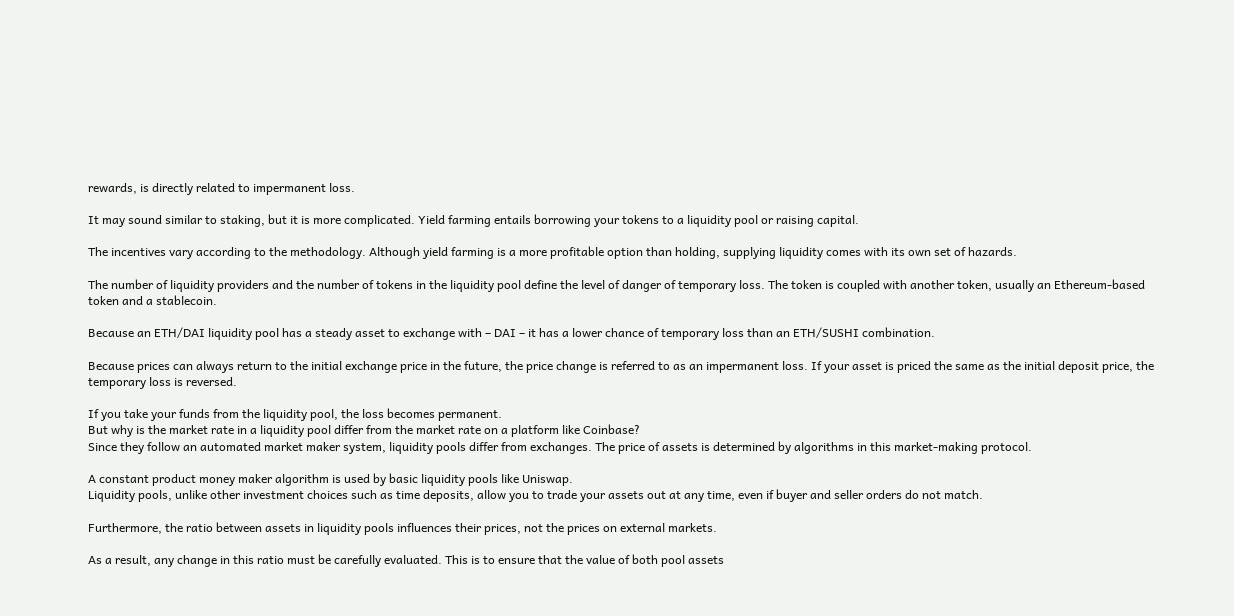rewards, is directly related to impermanent loss.

It may sound similar to staking, but it is more complicated. Yield farming entails borrowing your tokens to a liquidity pool or raising capital.

The incentives vary according to the methodology. Although yield farming is a more profitable option than holding, supplying liquidity comes with its own set of hazards.

The number of liquidity providers and the number of tokens in the liquidity pool define the level of danger of temporary loss. The token is coupled with another token, usually an Ethereum-based token and a stablecoin.

Because an ETH/DAI liquidity pool has a steady asset to exchange with – DAI – it has a lower chance of temporary loss than an ETH/SUSHI combination.

Because prices can always return to the initial exchange price in the future, the price change is referred to as an impermanent loss. If your asset is priced the same as the initial deposit price, the temporary loss is reversed.

If you take your funds from the liquidity pool, the loss becomes permanent.
But why is the market rate in a liquidity pool differ from the market rate on a platform like Coinbase?
Since they follow an automated market maker system, liquidity pools differ from exchanges. The price of assets is determined by algorithms in this market-making protocol.

A constant product money maker algorithm is used by basic liquidity pools like Uniswap.
Liquidity pools, unlike other investment choices such as time deposits, allow you to trade your assets out at any time, even if buyer and seller orders do not match.

Furthermore, the ratio between assets in liquidity pools influences their prices, not the prices on external markets.

As a result, any change in this ratio must be carefully evaluated. This is to ensure that the value of both pool assets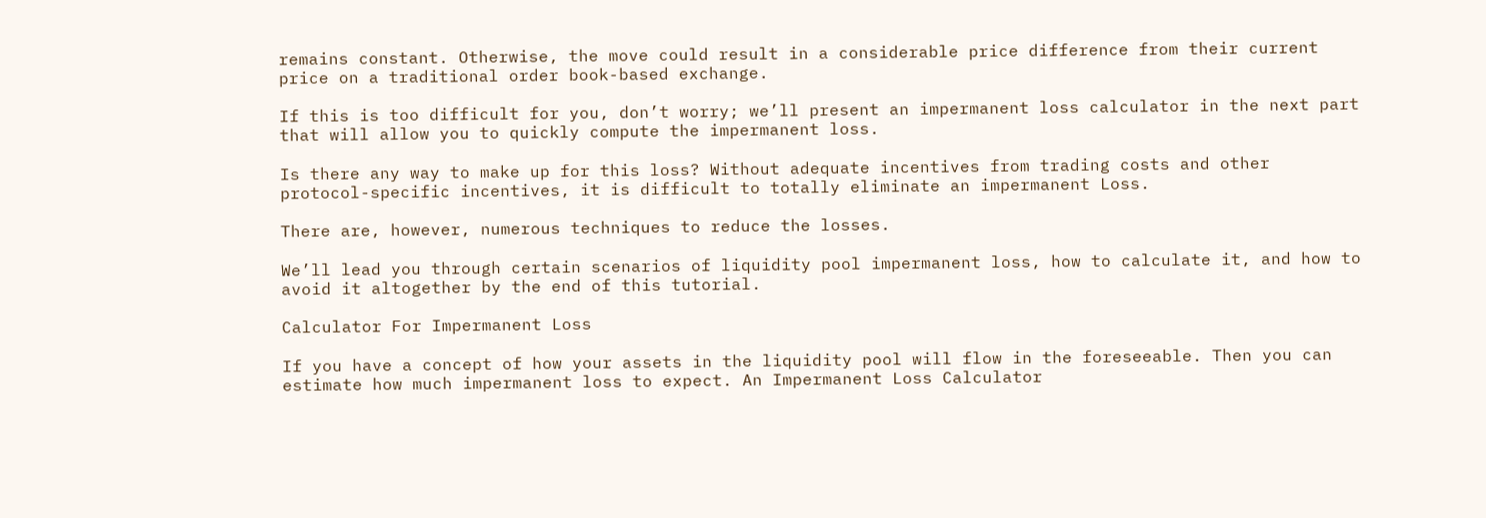remains constant. Otherwise, the move could result in a considerable price difference from their current price on a traditional order book-based exchange.

If this is too difficult for you, don’t worry; we’ll present an impermanent loss calculator in the next part that will allow you to quickly compute the impermanent loss.

Is there any way to make up for this loss? Without adequate incentives from trading costs and other protocol-specific incentives, it is difficult to totally eliminate an impermanent Loss.

There are, however, numerous techniques to reduce the losses.

We’ll lead you through certain scenarios of liquidity pool impermanent loss, how to calculate it, and how to avoid it altogether by the end of this tutorial.

Calculator For Impermanent Loss

If you have a concept of how your assets in the liquidity pool will flow in the foreseeable. Then you can estimate how much impermanent loss to expect. An Impermanent Loss Calculator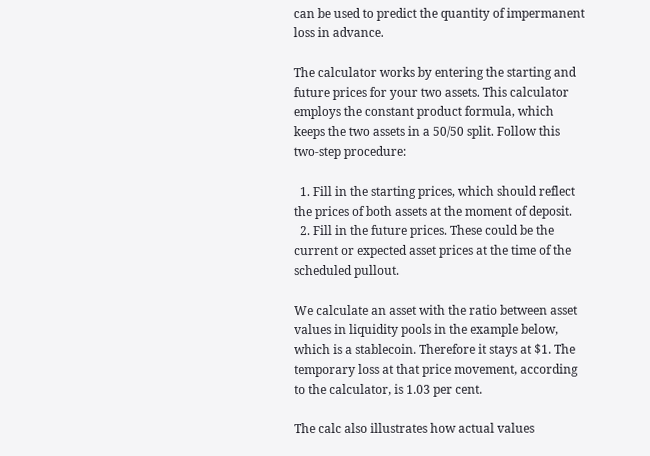can be used to predict the quantity of impermanent loss in advance.

The calculator works by entering the starting and future prices for your two assets. This calculator employs the constant product formula, which keeps the two assets in a 50/50 split. Follow this two-step procedure:

  1. Fill in the starting prices, which should reflect the prices of both assets at the moment of deposit.
  2. Fill in the future prices. These could be the current or expected asset prices at the time of the scheduled pullout.

We calculate an asset with the ratio between asset values in liquidity pools in the example below, which is a stablecoin. Therefore it stays at $1. The temporary loss at that price movement, according to the calculator, is 1.03 per cent.

The calc also illustrates how actual values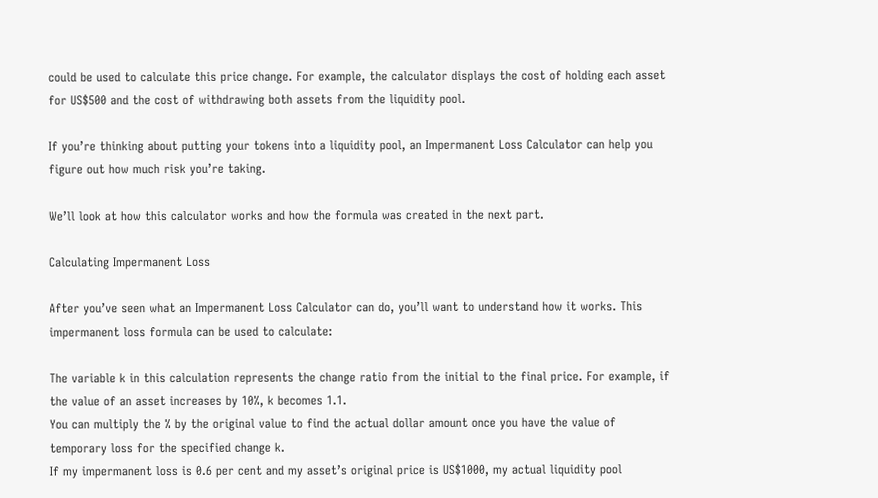could be used to calculate this price change. For example, the calculator displays the cost of holding each asset for US$500 and the cost of withdrawing both assets from the liquidity pool.

If you’re thinking about putting your tokens into a liquidity pool, an Impermanent Loss Calculator can help you figure out how much risk you’re taking.

We’ll look at how this calculator works and how the formula was created in the next part.

Calculating Impermanent Loss

After you’ve seen what an Impermanent Loss Calculator can do, you’ll want to understand how it works. This impermanent loss formula can be used to calculate:

The variable k in this calculation represents the change ratio from the initial to the final price. For example, if the value of an asset increases by 10%, k becomes 1.1.
You can multiply the % by the original value to find the actual dollar amount once you have the value of temporary loss for the specified change k.
If my impermanent loss is 0.6 per cent and my asset’s original price is US$1000, my actual liquidity pool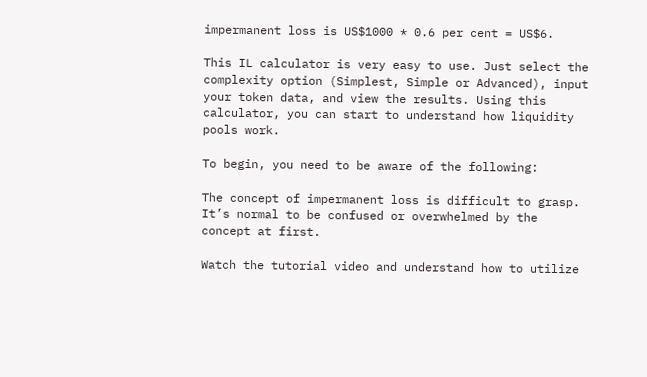impermanent loss is US$1000 * 0.6 per cent = US$6.

This IL calculator is very easy to use. Just select the complexity option (Simplest, Simple or Advanced), input your token data, and view the results. Using this calculator, you can start to understand how liquidity pools work.

To begin, you need to be aware of the following:

The concept of impermanent loss is difficult to grasp. It’s normal to be confused or overwhelmed by the concept at first.

Watch the tutorial video and understand how to utilize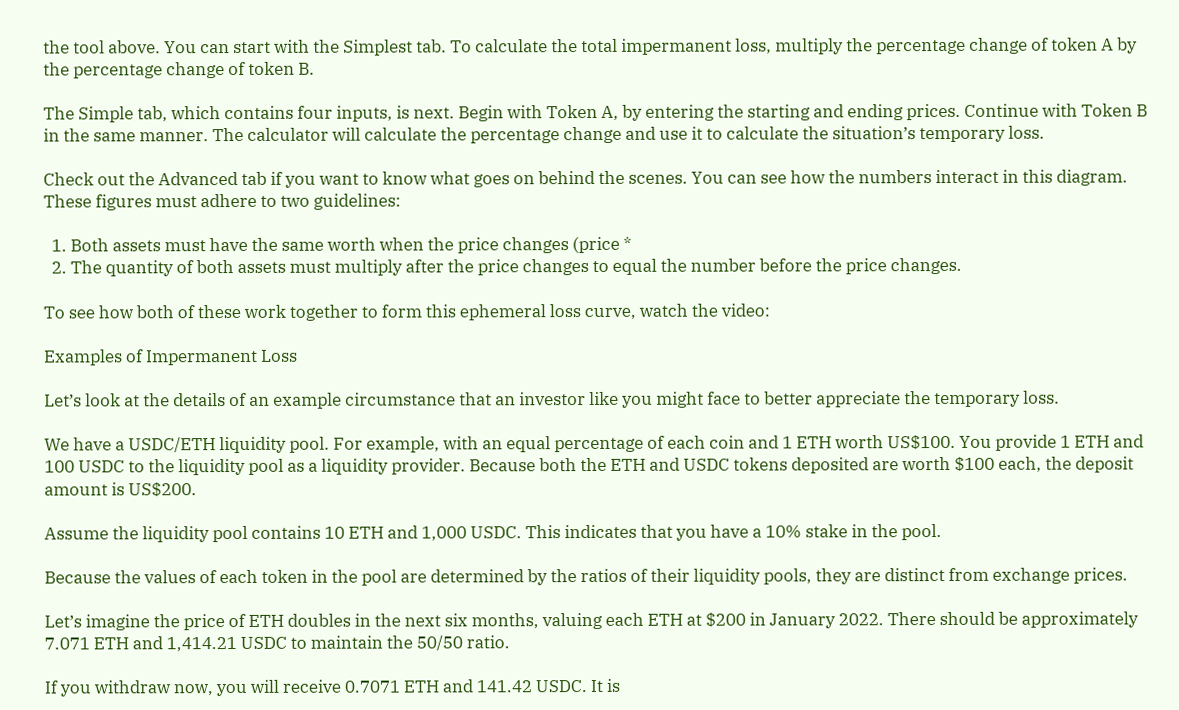the tool above. You can start with the Simplest tab. To calculate the total impermanent loss, multiply the percentage change of token A by the percentage change of token B.

The Simple tab, which contains four inputs, is next. Begin with Token A, by entering the starting and ending prices. Continue with Token B in the same manner. The calculator will calculate the percentage change and use it to calculate the situation’s temporary loss.

Check out the Advanced tab if you want to know what goes on behind the scenes. You can see how the numbers interact in this diagram.
These figures must adhere to two guidelines:

  1. Both assets must have the same worth when the price changes (price *
  2. The quantity of both assets must multiply after the price changes to equal the number before the price changes.

To see how both of these work together to form this ephemeral loss curve, watch the video:

Examples of Impermanent Loss

Let’s look at the details of an example circumstance that an investor like you might face to better appreciate the temporary loss.

We have a USDC/ETH liquidity pool. For example, with an equal percentage of each coin and 1 ETH worth US$100. You provide 1 ETH and 100 USDC to the liquidity pool as a liquidity provider. Because both the ETH and USDC tokens deposited are worth $100 each, the deposit amount is US$200.

Assume the liquidity pool contains 10 ETH and 1,000 USDC. This indicates that you have a 10% stake in the pool.

Because the values of each token in the pool are determined by the ratios of their liquidity pools, they are distinct from exchange prices.

Let’s imagine the price of ETH doubles in the next six months, valuing each ETH at $200 in January 2022. There should be approximately 7.071 ETH and 1,414.21 USDC to maintain the 50/50 ratio.

If you withdraw now, you will receive 0.7071 ETH and 141.42 USDC. It is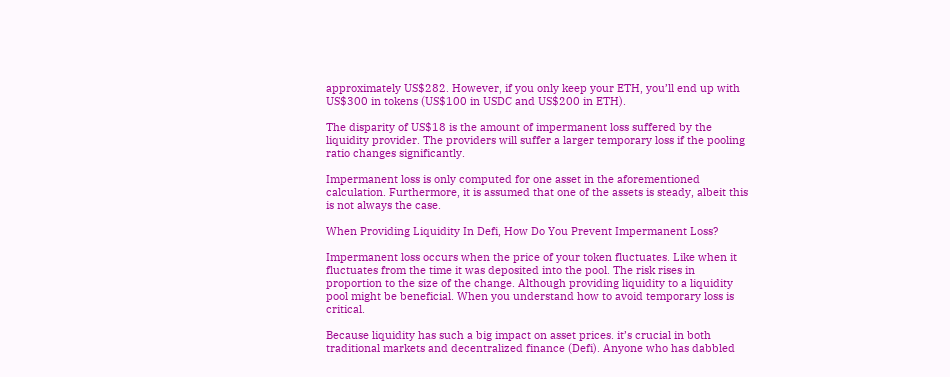approximately US$282. However, if you only keep your ETH, you’ll end up with US$300 in tokens (US$100 in USDC and US$200 in ETH).

The disparity of US$18 is the amount of impermanent loss suffered by the liquidity provider. The providers will suffer a larger temporary loss if the pooling ratio changes significantly.

Impermanent loss is only computed for one asset in the aforementioned calculation. Furthermore, it is assumed that one of the assets is steady, albeit this is not always the case.

When Providing Liquidity In Defi, How Do You Prevent Impermanent Loss?

Impermanent loss occurs when the price of your token fluctuates. Like when it fluctuates from the time it was deposited into the pool. The risk rises in proportion to the size of the change. Although providing liquidity to a liquidity pool might be beneficial. When you understand how to avoid temporary loss is critical.

Because liquidity has such a big impact on asset prices. it’s crucial in both traditional markets and decentralized finance (Defi). Anyone who has dabbled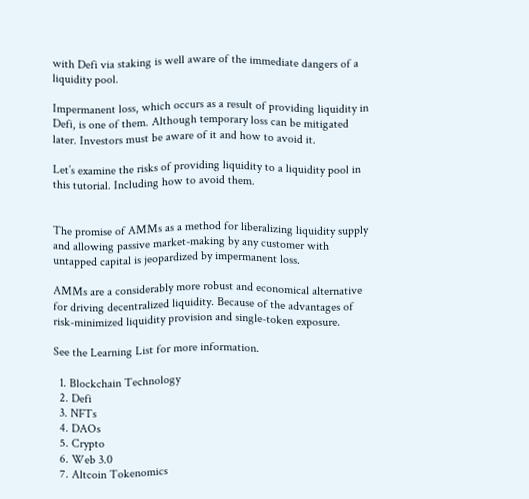with Defi via staking is well aware of the immediate dangers of a liquidity pool.

Impermanent loss, which occurs as a result of providing liquidity in Defi, is one of them. Although temporary loss can be mitigated later. Investors must be aware of it and how to avoid it.

Let’s examine the risks of providing liquidity to a liquidity pool in this tutorial. Including how to avoid them.


The promise of AMMs as a method for liberalizing liquidity supply and allowing passive market-making by any customer with untapped capital is jeopardized by impermanent loss.

AMMs are a considerably more robust and economical alternative for driving decentralized liquidity. Because of the advantages of risk-minimized liquidity provision and single-token exposure.

See the Learning List for more information.

  1. Blockchain Technology
  2. Defi
  3. NFTs
  4. DAOs
  5. Crypto
  6. Web 3.0
  7. Altcoin Tokenomics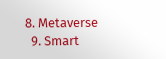8. Metaverse
  9. Smart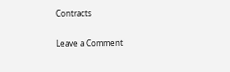Contracts

Leave a Comment